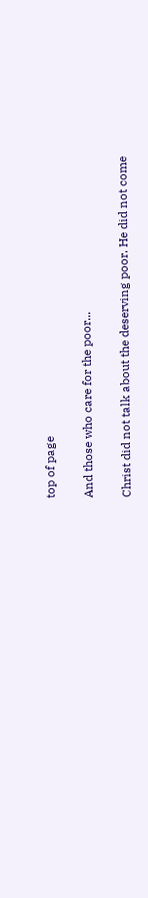top of page

And those who care for the poor...

Christ did not talk about the deserving poor. He did not come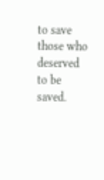to save those who deserved to be saved.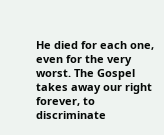He died for each one, even for the very worst. The Gospel takes away our right forever, to discriminate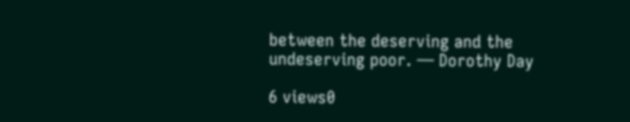between the deserving and the undeserving poor. — Dorothy Day

6 views0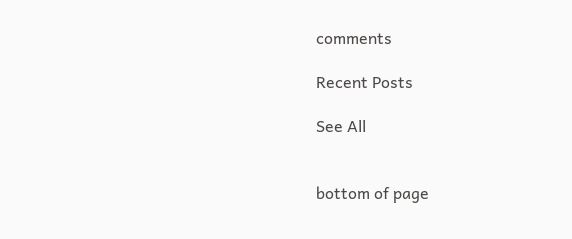comments

Recent Posts

See All


bottom of page